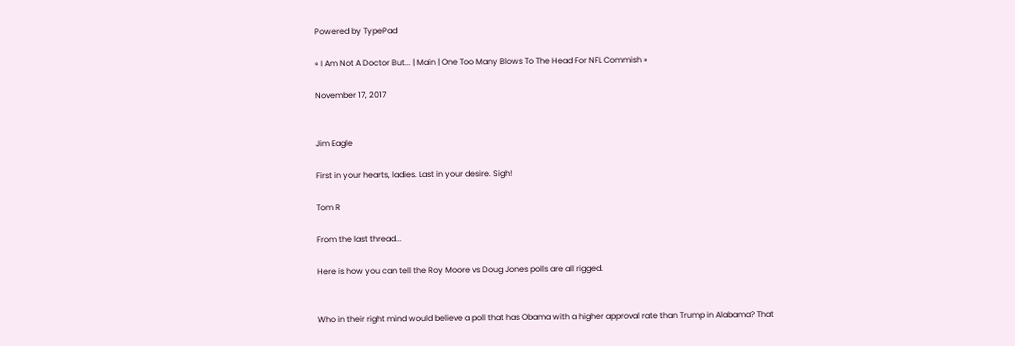Powered by TypePad

« I Am Not A Doctor But... | Main | One Too Many Blows To The Head For NFL Commish »

November 17, 2017


Jim Eagle

First in your hearts, ladies. Last in your desire. Sigh!

Tom R

From the last thread...

Here is how you can tell the Roy Moore vs Doug Jones polls are all rigged.


Who in their right mind would believe a poll that has Obama with a higher approval rate than Trump in Alabama? That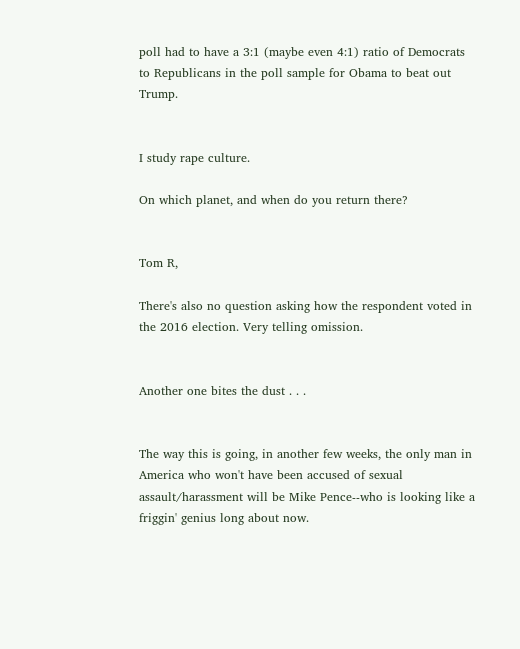poll had to have a 3:1 (maybe even 4:1) ratio of Democrats to Republicans in the poll sample for Obama to beat out Trump.


I study rape culture.

On which planet, and when do you return there?


Tom R,

There's also no question asking how the respondent voted in the 2016 election. Very telling omission.


Another one bites the dust . . .


The way this is going, in another few weeks, the only man in America who won't have been accused of sexual assault/harassment will be Mike Pence--who is looking like a friggin' genius long about now.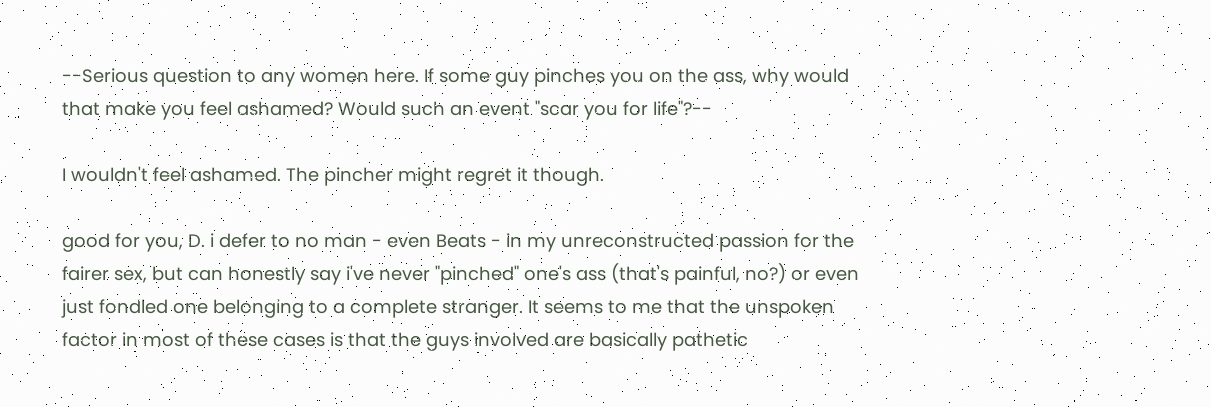--Serious question to any women here. If some guy pinches you on the ass, why would that make you feel ashamed? Would such an event "scar you for life"?--

I wouldn't feel ashamed. The pincher might regret it though.

good for you, D. i defer to no man - even Beats - in my unreconstructed passion for the fairer sex, but can honestly say i've never "pinched" one's ass (that's painful, no?) or even just fondled one belonging to a complete stranger. It seems to me that the unspoken factor in most of these cases is that the guys involved are basically pathetic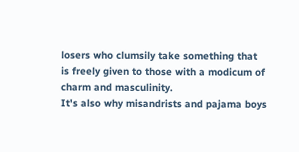losers who clumsily take something that is freely given to those with a modicum of charm and masculinity.
It's also why misandrists and pajama boys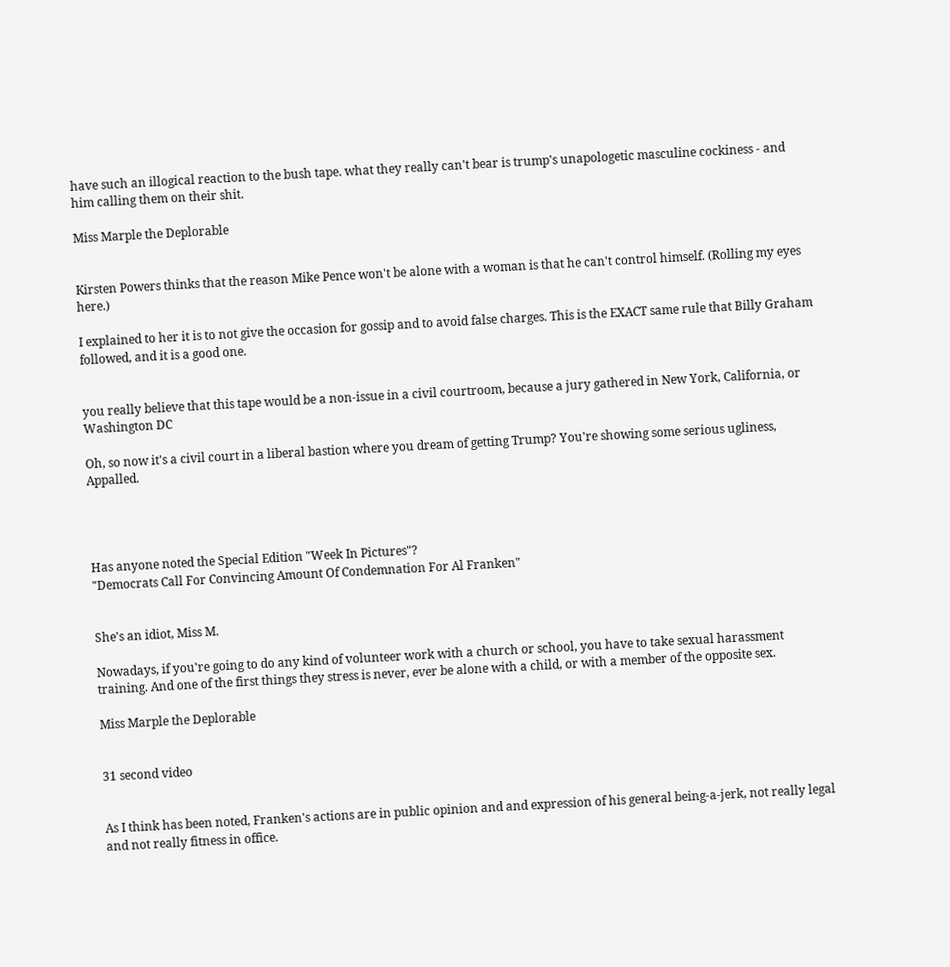have such an illogical reaction to the bush tape. what they really can't bear is trump's unapologetic masculine cockiness - and him calling them on their shit.

Miss Marple the Deplorable


Kirsten Powers thinks that the reason Mike Pence won't be alone with a woman is that he can't control himself. (Rolling my eyes here.)

I explained to her it is to not give the occasion for gossip and to avoid false charges. This is the EXACT same rule that Billy Graham followed, and it is a good one.


you really believe that this tape would be a non-issue in a civil courtroom, because a jury gathered in New York, California, or Washington DC

Oh, so now it's a civil court in a liberal bastion where you dream of getting Trump? You're showing some serious ugliness, Appalled.




Has anyone noted the Special Edition "Week In Pictures"?
"Democrats Call For Convincing Amount Of Condemnation For Al Franken"


She's an idiot, Miss M.

Nowadays, if you're going to do any kind of volunteer work with a church or school, you have to take sexual harassment training. And one of the first things they stress is never, ever be alone with a child, or with a member of the opposite sex.

Miss Marple the Deplorable


31 second video


As I think has been noted, Franken's actions are in public opinion and and expression of his general being-a-jerk, not really legal and not really fitness in office.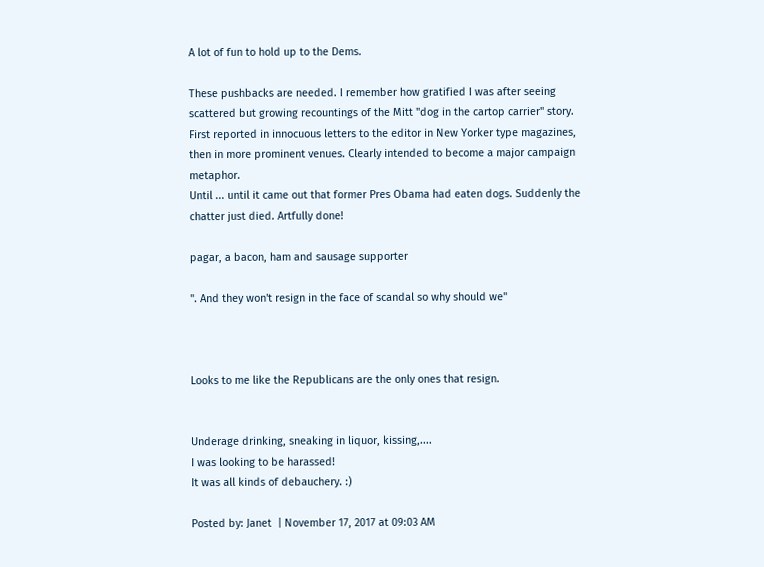A lot of fun to hold up to the Dems.

These pushbacks are needed. I remember how gratified I was after seeing scattered but growing recountings of the Mitt "dog in the cartop carrier" story. First reported in innocuous letters to the editor in New Yorker type magazines, then in more prominent venues. Clearly intended to become a major campaign metaphor.
Until ... until it came out that former Pres Obama had eaten dogs. Suddenly the chatter just died. Artfully done!

pagar, a bacon, ham and sausage supporter

". And they won't resign in the face of scandal so why should we"



Looks to me like the Republicans are the only ones that resign.


Underage drinking, sneaking in liquor, kissing,....
I was looking to be harassed!
It was all kinds of debauchery. :)

Posted by: Janet  | November 17, 2017 at 09:03 AM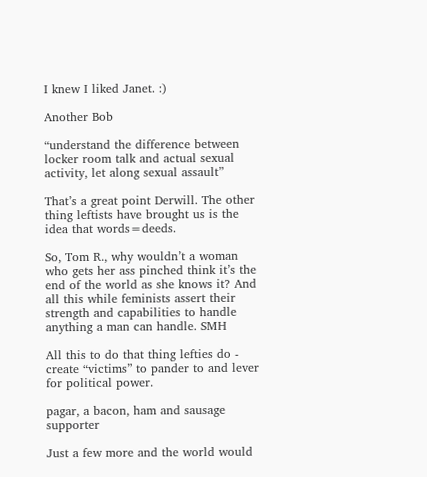I knew I liked Janet. :)

Another Bob

“understand the difference between locker room talk and actual sexual activity, let along sexual assault”

That’s a great point Derwill. The other thing leftists have brought us is the idea that words=deeds.

So, Tom R., why wouldn’t a woman who gets her ass pinched think it’s the end of the world as she knows it? And all this while feminists assert their strength and capabilities to handle anything a man can handle. SMH

All this to do that thing lefties do - create “victims” to pander to and lever for political power.

pagar, a bacon, ham and sausage supporter

Just a few more and the world would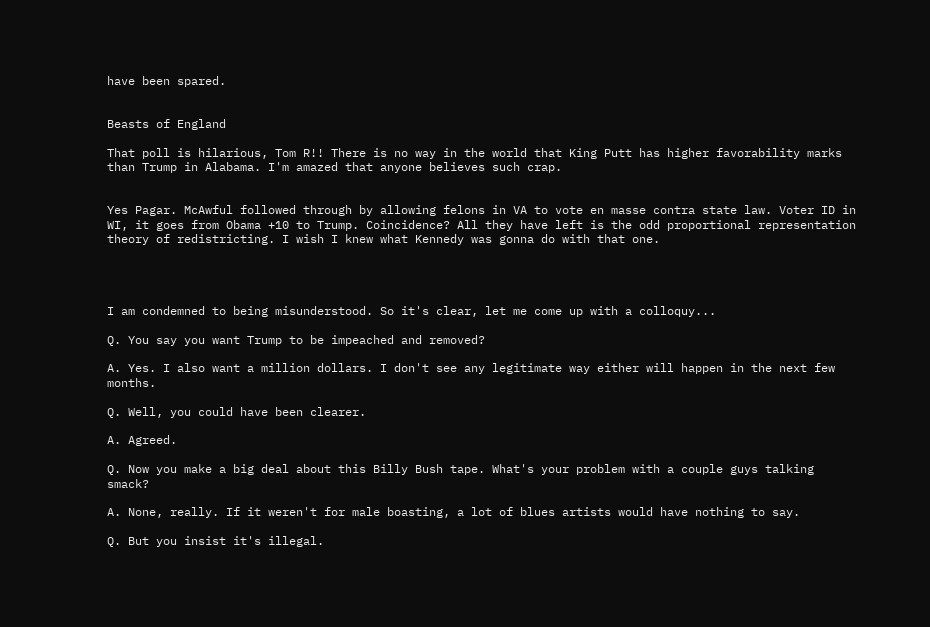have been spared.


Beasts of England

That poll is hilarious, Tom R!! There is no way in the world that King Putt has higher favorability marks than Trump in Alabama. I'm amazed that anyone believes such crap.


Yes Pagar. McAwful followed through by allowing felons in VA to vote en masse contra state law. Voter ID in WI, it goes from Obama +10 to Trump. Coincidence? All they have left is the odd proportional representation theory of redistricting. I wish I knew what Kennedy was gonna do with that one.




I am condemned to being misunderstood. So it's clear, let me come up with a colloquy...

Q. You say you want Trump to be impeached and removed?

A. Yes. I also want a million dollars. I don't see any legitimate way either will happen in the next few months.

Q. Well, you could have been clearer.

A. Agreed.

Q. Now you make a big deal about this Billy Bush tape. What's your problem with a couple guys talking smack?

A. None, really. If it weren't for male boasting, a lot of blues artists would have nothing to say.

Q. But you insist it's illegal.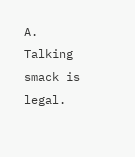A. Talking smack is legal.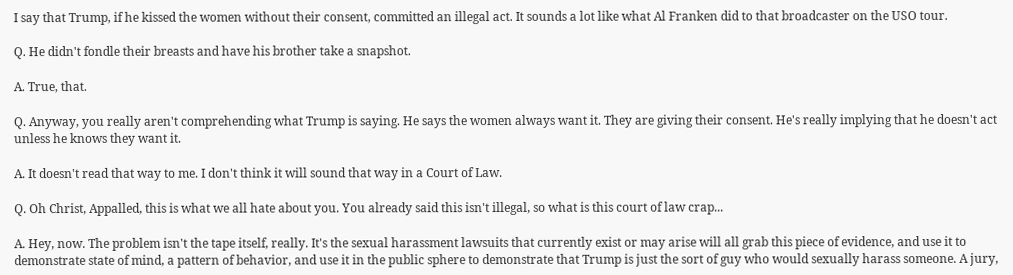I say that Trump, if he kissed the women without their consent, committed an illegal act. It sounds a lot like what Al Franken did to that broadcaster on the USO tour.

Q. He didn't fondle their breasts and have his brother take a snapshot.

A. True, that.

Q. Anyway, you really aren't comprehending what Trump is saying. He says the women always want it. They are giving their consent. He's really implying that he doesn't act unless he knows they want it.

A. It doesn't read that way to me. I don't think it will sound that way in a Court of Law.

Q. Oh Christ, Appalled, this is what we all hate about you. You already said this isn't illegal, so what is this court of law crap...

A. Hey, now. The problem isn't the tape itself, really. It's the sexual harassment lawsuits that currently exist or may arise will all grab this piece of evidence, and use it to demonstrate state of mind, a pattern of behavior, and use it in the public sphere to demonstrate that Trump is just the sort of guy who would sexually harass someone. A jury,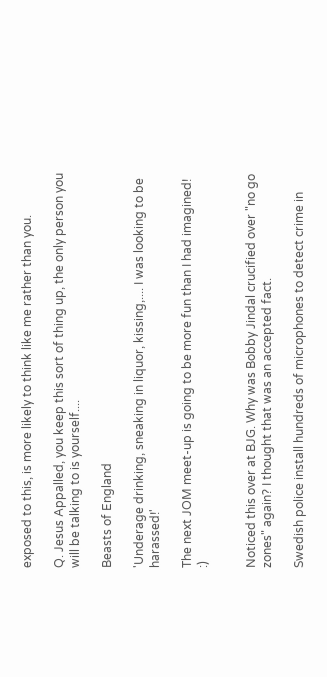exposed to this, is more likely to think like me rather than you.

Q. Jesus Appalled, you keep this sort of thing up, the only person you will be talking to is yourself....

Beasts of England

'Underage drinking, sneaking in liquor, kissing,.... I was looking to be harassed!'

The next JOM meet-up is going to be more fun than I had imagined! :)


Noticed this over at BJG. Why was Bobby Jindal crucified over "no go zones" again? I thought that was an accepted fact.

Swedish police install hundreds of microphones to detect crime in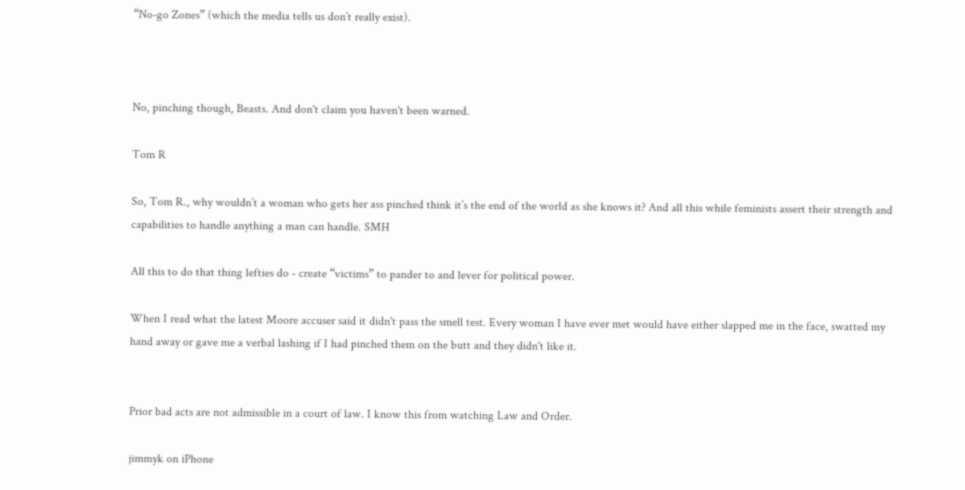“No-go Zones” (which the media tells us don’t really exist).



No, pinching though, Beasts. And don't claim you haven't been warned.

Tom R

So, Tom R., why wouldn’t a woman who gets her ass pinched think it’s the end of the world as she knows it? And all this while feminists assert their strength and capabilities to handle anything a man can handle. SMH

All this to do that thing lefties do - create “victims” to pander to and lever for political power.

When I read what the latest Moore accuser said it didn't pass the smell test. Every woman I have ever met would have either slapped me in the face, swatted my hand away or gave me a verbal lashing if I had pinched them on the butt and they didn't like it.


Prior bad acts are not admissible in a court of law. I know this from watching Law and Order.

jimmyk on iPhone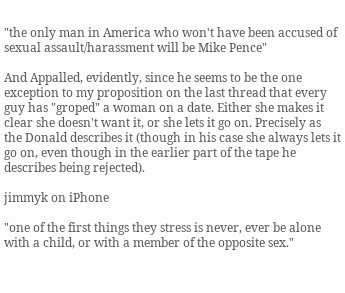"the only man in America who won't have been accused of sexual assault/harassment will be Mike Pence"

And Appalled, evidently, since he seems to be the one exception to my proposition on the last thread that every guy has "groped" a woman on a date. Either she makes it clear she doesn't want it, or she lets it go on. Precisely as the Donald describes it (though in his case she always lets it go on, even though in the earlier part of the tape he describes being rejected).

jimmyk on iPhone

"one of the first things they stress is never, ever be alone with a child, or with a member of the opposite sex."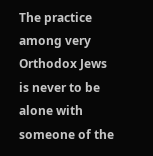The practice among very Orthodox Jews is never to be alone with someone of the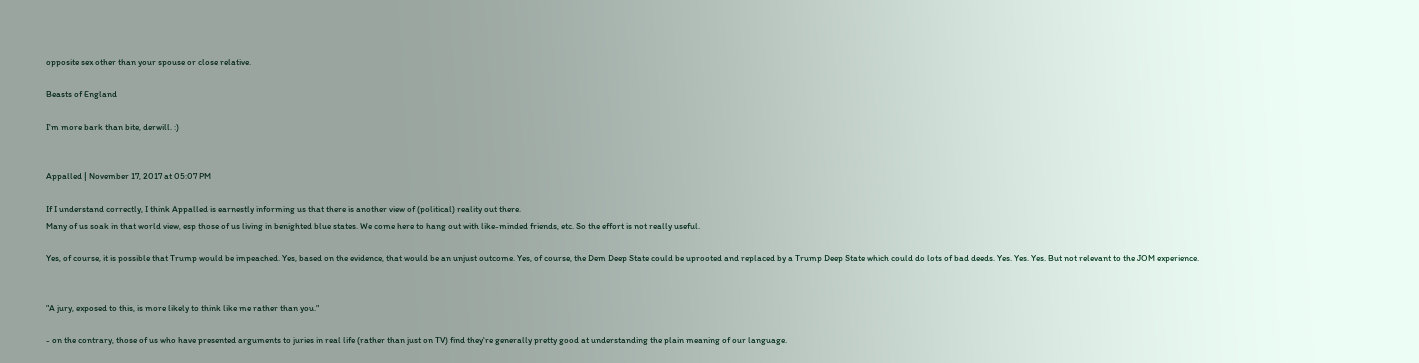opposite sex other than your spouse or close relative.

Beasts of England

I'm more bark than bite, derwill. :)


Appalled | November 17, 2017 at 05:07 PM

If I understand correctly, I think Appalled is earnestly informing us that there is another view of (political) reality out there.
Many of us soak in that world view, esp those of us living in benighted blue states. We come here to hang out with like-minded friends, etc. So the effort is not really useful.

Yes, of course, it is possible that Trump would be impeached. Yes, based on the evidence, that would be an unjust outcome. Yes, of course, the Dem Deep State could be uprooted and replaced by a Trump Deep State which could do lots of bad deeds. Yes. Yes. Yes. But not relevant to the JOM experience.


"A jury, exposed to this, is more likely to think like me rather than you."

- on the contrary, those of us who have presented arguments to juries in real life (rather than just on TV) find they're generally pretty good at understanding the plain meaning of our language.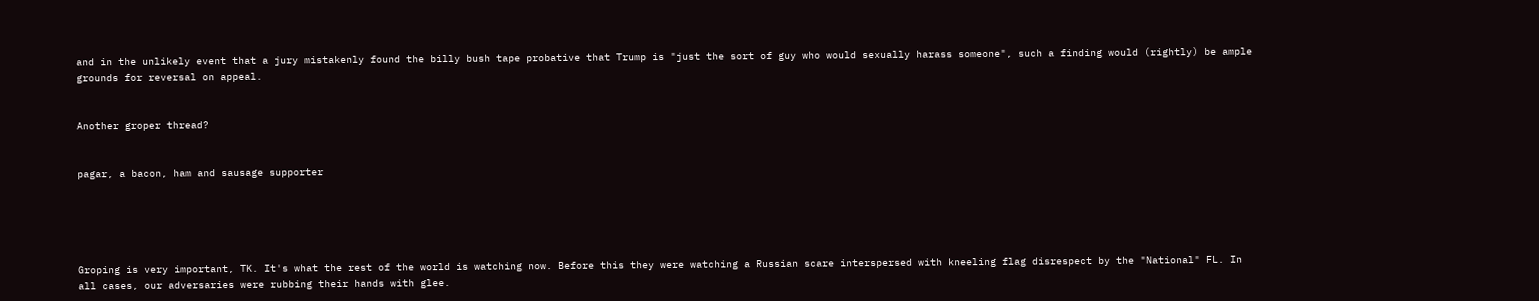and in the unlikely event that a jury mistakenly found the billy bush tape probative that Trump is "just the sort of guy who would sexually harass someone", such a finding would (rightly) be ample grounds for reversal on appeal.


Another groper thread?


pagar, a bacon, ham and sausage supporter





Groping is very important, TK. It's what the rest of the world is watching now. Before this they were watching a Russian scare interspersed with kneeling flag disrespect by the "National" FL. In all cases, our adversaries were rubbing their hands with glee.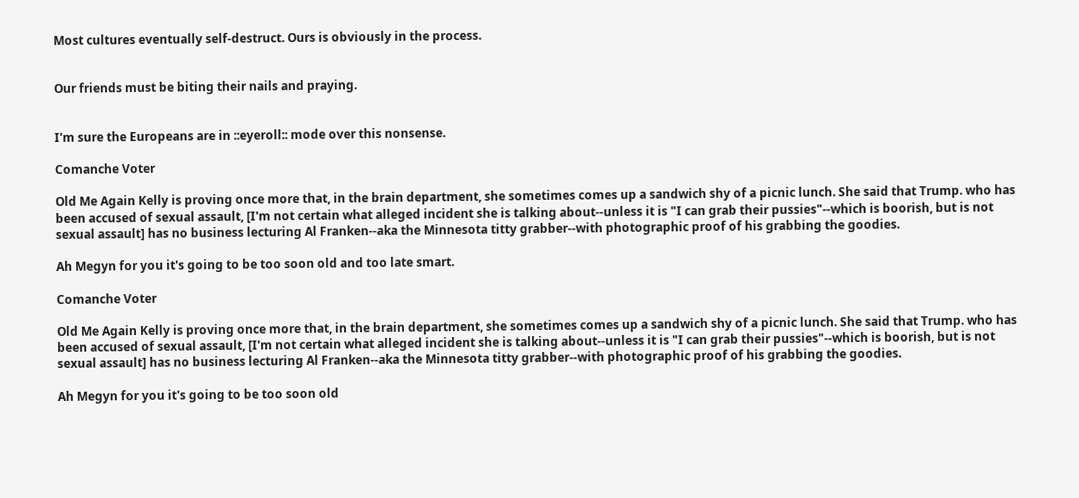Most cultures eventually self-destruct. Ours is obviously in the process.


Our friends must be biting their nails and praying.


I'm sure the Europeans are in ::eyeroll:: mode over this nonsense.

Comanche Voter

Old Me Again Kelly is proving once more that, in the brain department, she sometimes comes up a sandwich shy of a picnic lunch. She said that Trump. who has been accused of sexual assault, [I'm not certain what alleged incident she is talking about--unless it is "I can grab their pussies"--which is boorish, but is not sexual assault] has no business lecturing Al Franken--aka the Minnesota titty grabber--with photographic proof of his grabbing the goodies.

Ah Megyn for you it's going to be too soon old and too late smart.

Comanche Voter

Old Me Again Kelly is proving once more that, in the brain department, she sometimes comes up a sandwich shy of a picnic lunch. She said that Trump. who has been accused of sexual assault, [I'm not certain what alleged incident she is talking about--unless it is "I can grab their pussies"--which is boorish, but is not sexual assault] has no business lecturing Al Franken--aka the Minnesota titty grabber--with photographic proof of his grabbing the goodies.

Ah Megyn for you it's going to be too soon old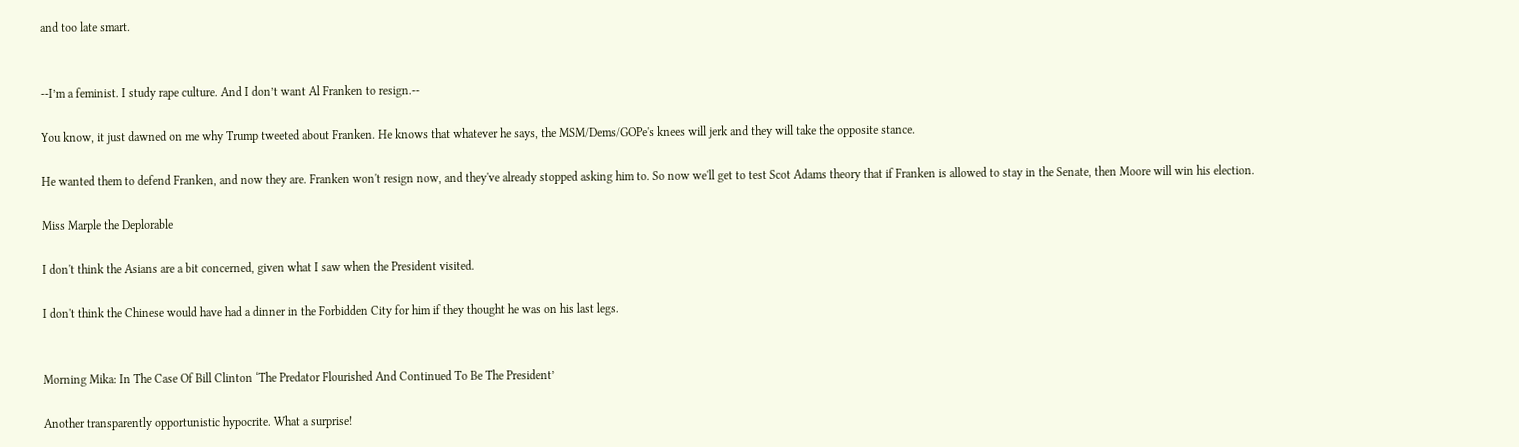and too late smart.


--I’m a feminist. I study rape culture. And I don’t want Al Franken to resign.--

You know, it just dawned on me why Trump tweeted about Franken. He knows that whatever he says, the MSM/Dems/GOPe's knees will jerk and they will take the opposite stance.

He wanted them to defend Franken, and now they are. Franken won't resign now, and they've already stopped asking him to. So now we'll get to test Scot Adams theory that if Franken is allowed to stay in the Senate, then Moore will win his election.

Miss Marple the Deplorable

I don't think the Asians are a bit concerned, given what I saw when the President visited.

I don't think the Chinese would have had a dinner in the Forbidden City for him if they thought he was on his last legs.


Morning Mika: In The Case Of Bill Clinton ‘The Predator Flourished And Continued To Be The President’

Another transparently opportunistic hypocrite. What a surprise!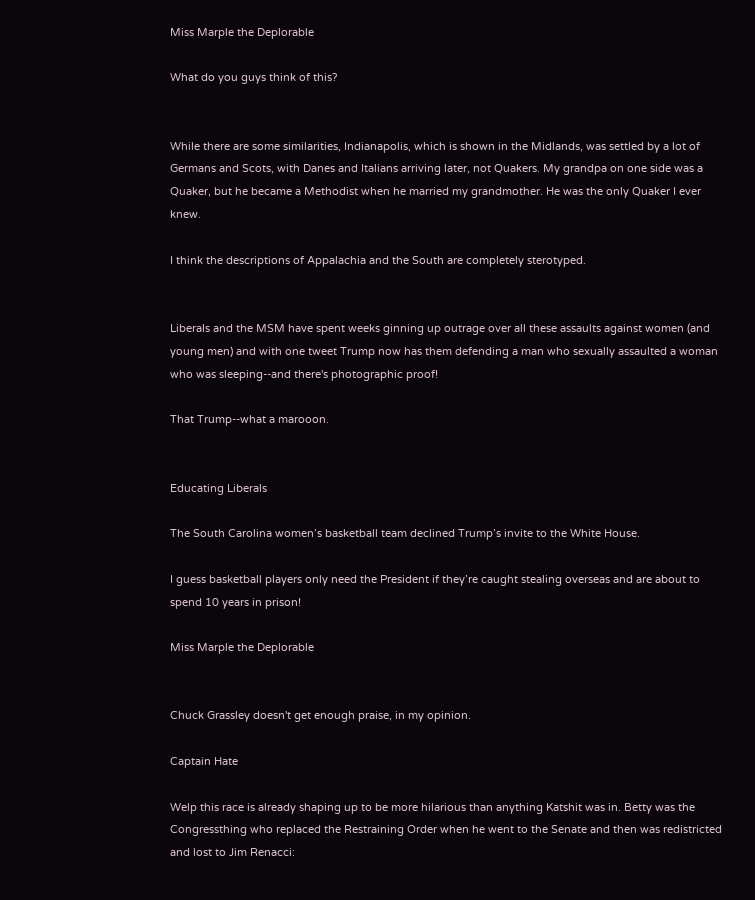Miss Marple the Deplorable

What do you guys think of this?


While there are some similarities, Indianapolis, which is shown in the Midlands, was settled by a lot of Germans and Scots, with Danes and Italians arriving later, not Quakers. My grandpa on one side was a Quaker, but he became a Methodist when he married my grandmother. He was the only Quaker I ever knew.

I think the descriptions of Appalachia and the South are completely sterotyped.


Liberals and the MSM have spent weeks ginning up outrage over all these assaults against women (and young men) and with one tweet Trump now has them defending a man who sexually assaulted a woman who was sleeping--and there's photographic proof!

That Trump--what a marooon.


Educating Liberals

The South Carolina women’s basketball team declined Trump’s invite to the White House.

I guess basketball players only need the President if they’re caught stealing overseas and are about to spend 10 years in prison!

Miss Marple the Deplorable


Chuck Grassley doesn't get enough praise, in my opinion.

Captain Hate

Welp this race is already shaping up to be more hilarious than anything Katshit was in. Betty was the Congressthing who replaced the Restraining Order when he went to the Senate and then was redistricted and lost to Jim Renacci: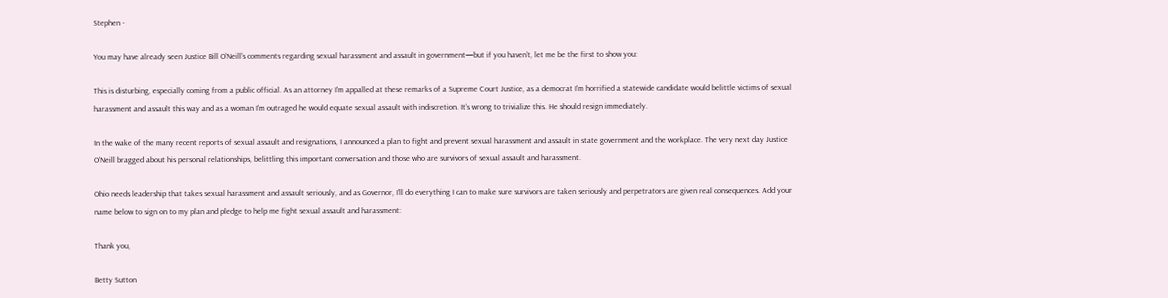Stephen -

You may have already seen Justice Bill O’Neill’s comments regarding sexual harassment and assault in government—but if you haven’t, let me be the first to show you:

This is disturbing, especially coming from a public official. As an attorney I'm appalled at these remarks of a Supreme Court Justice, as a democrat I'm horrified a statewide candidate would belittle victims of sexual harassment and assault this way and as a woman I'm outraged he would equate sexual assault with indiscretion. It’s wrong to trivialize this. He should resign immediately.

In the wake of the many recent reports of sexual assault and resignations, I announced a plan to fight and prevent sexual harassment and assault in state government and the workplace. The very next day Justice O’Neill bragged about his personal relationships, belittling this important conversation and those who are survivors of sexual assault and harassment.

Ohio needs leadership that takes sexual harassment and assault seriously, and as Governor, I’ll do everything I can to make sure survivors are taken seriously and perpetrators are given real consequences. Add your name below to sign on to my plan and pledge to help me fight sexual assault and harassment:

Thank you,

Betty Sutton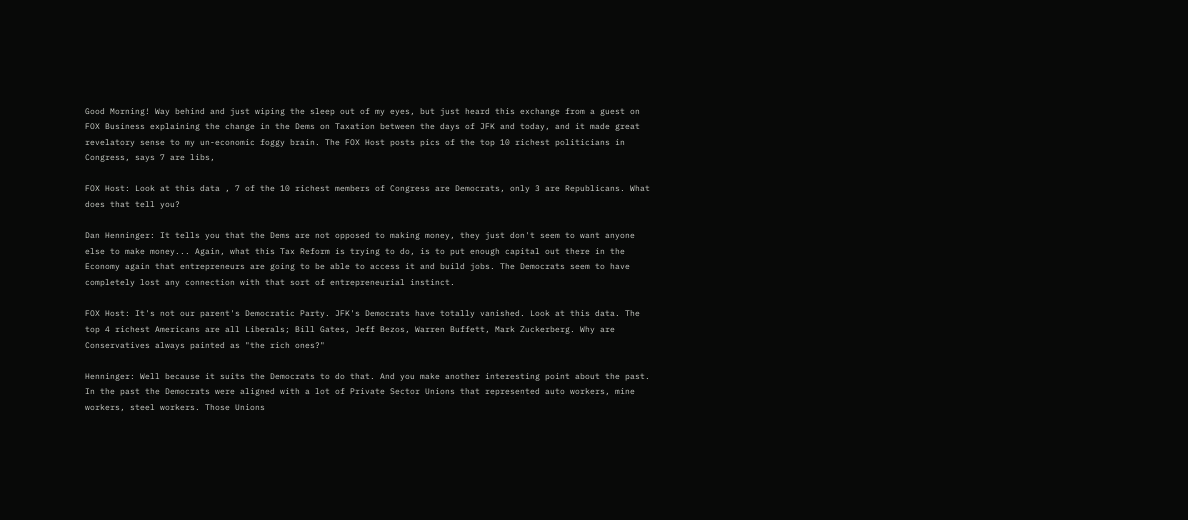Good Morning! Way behind and just wiping the sleep out of my eyes, but just heard this exchange from a guest on FOX Business explaining the change in the Dems on Taxation between the days of JFK and today, and it made great revelatory sense to my un-economic foggy brain. The FOX Host posts pics of the top 10 richest politicians in Congress, says 7 are libs,

FOX Host: Look at this data , 7 of the 10 richest members of Congress are Democrats, only 3 are Republicans. What does that tell you?

Dan Henninger: It tells you that the Dems are not opposed to making money, they just don't seem to want anyone else to make money... Again, what this Tax Reform is trying to do, is to put enough capital out there in the Economy again that entrepreneurs are going to be able to access it and build jobs. The Democrats seem to have completely lost any connection with that sort of entrepreneurial instinct.

FOX Host: It's not our parent's Democratic Party. JFK's Democrats have totally vanished. Look at this data. The top 4 richest Americans are all Liberals; Bill Gates, Jeff Bezos, Warren Buffett, Mark Zuckerberg. Why are Conservatives always painted as "the rich ones?"

Henninger: Well because it suits the Democrats to do that. And you make another interesting point about the past. In the past the Democrats were aligned with a lot of Private Sector Unions that represented auto workers, mine workers, steel workers. Those Unions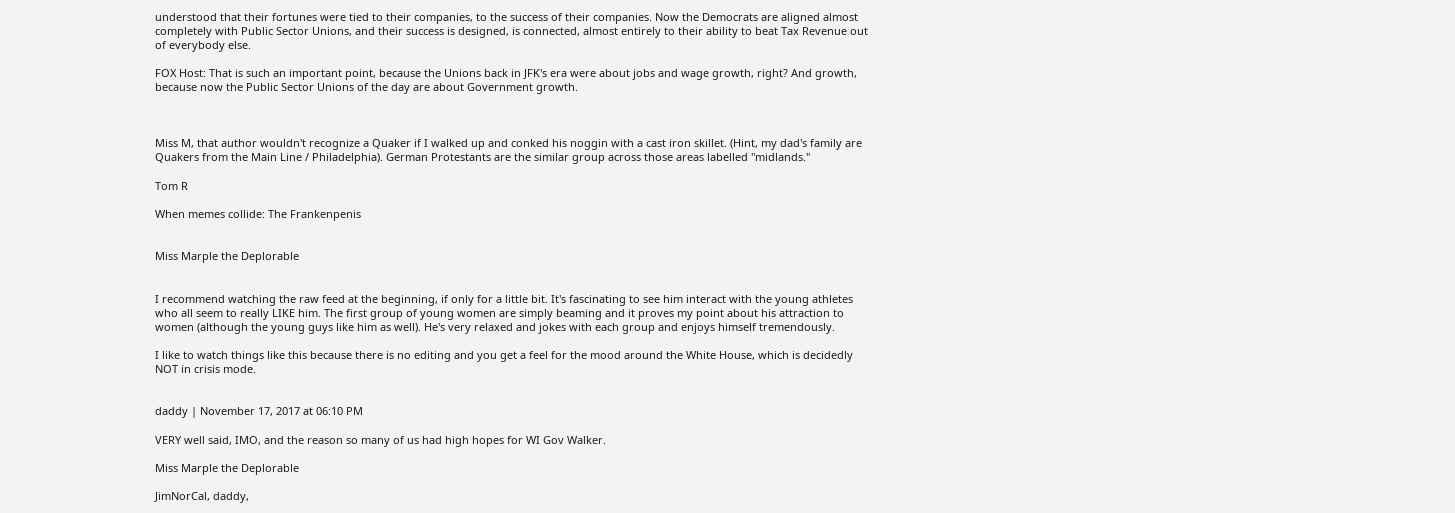understood that their fortunes were tied to their companies, to the success of their companies. Now the Democrats are aligned almost completely with Public Sector Unions, and their success is designed, is connected, almost entirely to their ability to beat Tax Revenue out of everybody else.

FOX Host: That is such an important point, because the Unions back in JFK's era were about jobs and wage growth, right? And growth, because now the Public Sector Unions of the day are about Government growth.



Miss M, that author wouldn't recognize a Quaker if I walked up and conked his noggin with a cast iron skillet. (Hint, my dad's family are Quakers from the Main Line / Philadelphia). German Protestants are the similar group across those areas labelled "midlands."

Tom R

When memes collide: The Frankenpenis


Miss Marple the Deplorable


I recommend watching the raw feed at the beginning, if only for a little bit. It's fascinating to see him interact with the young athletes who all seem to really LIKE him. The first group of young women are simply beaming and it proves my point about his attraction to women (although the young guys like him as well). He's very relaxed and jokes with each group and enjoys himself tremendously.

I like to watch things like this because there is no editing and you get a feel for the mood around the White House, which is decidedly NOT in crisis mode.


daddy | November 17, 2017 at 06:10 PM

VERY well said, IMO, and the reason so many of us had high hopes for WI Gov Walker.

Miss Marple the Deplorable

JimNorCal, daddy,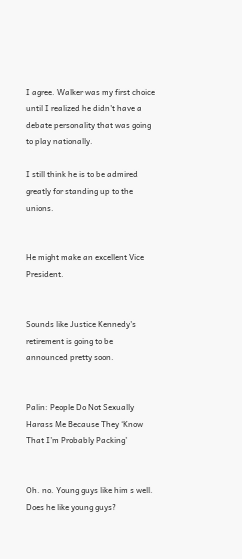I agree. Walker was my first choice until I realized he didn't have a debate personality that was going to play nationally.

I still think he is to be admired greatly for standing up to the unions.


He might make an excellent Vice President.


Sounds like Justice Kennedy's retirement is going to be announced pretty soon.


Palin: People Do Not Sexually Harass Me Because They ‘Know That I’m Probably Packing’


Oh. no. Young guys like him s well. Does he like young guys?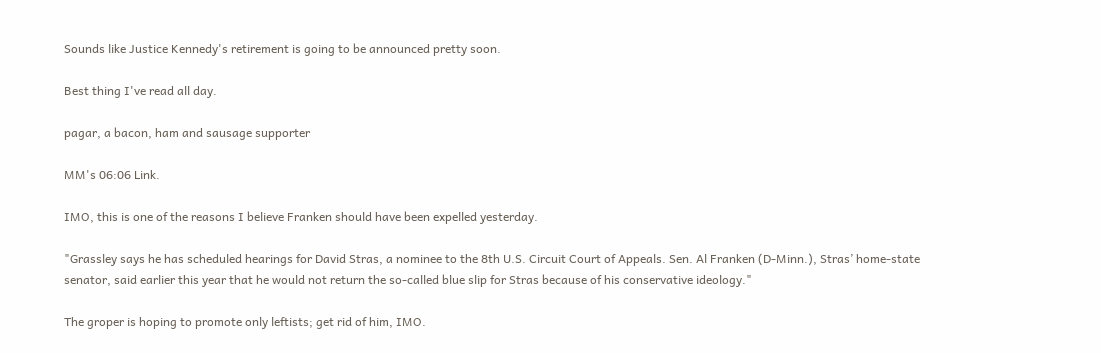Sounds like Justice Kennedy's retirement is going to be announced pretty soon.

Best thing I've read all day.

pagar, a bacon, ham and sausage supporter

MM's 06:06 Link.

IMO, this is one of the reasons I believe Franken should have been expelled yesterday.

"Grassley says he has scheduled hearings for David Stras, a nominee to the 8th U.S. Circuit Court of Appeals. Sen. Al Franken (D-Minn.), Stras’ home-state senator, said earlier this year that he would not return the so-called blue slip for Stras because of his conservative ideology."

The groper is hoping to promote only leftists; get rid of him, IMO.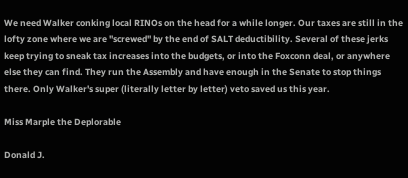We need Walker conking local RINOs on the head for a while longer. Our taxes are still in the lofty zone where we are "screwed" by the end of SALT deductibility. Several of these jerks keep trying to sneak tax increases into the budgets, or into the Foxconn deal, or anywhere else they can find. They run the Assembly and have enough in the Senate to stop things there. Only Walker's super (literally letter by letter) veto saved us this year.

Miss Marple the Deplorable

Donald J.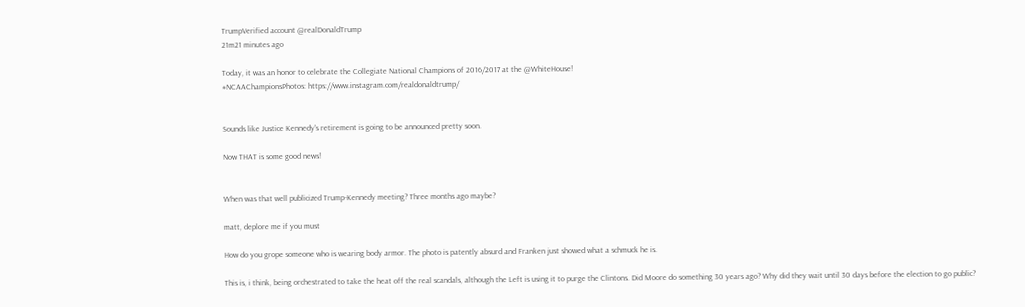TrumpVerified account @realDonaldTrump
21m21 minutes ago

Today, it was an honor to celebrate the Collegiate National Champions of 2016/2017 at the @WhiteHouse!
#NCAAChampionsPhotos: https://www.instagram.com/realdonaldtrump/


Sounds like Justice Kennedy's retirement is going to be announced pretty soon.

Now THAT is some good news!


When was that well publicized Trump-Kennedy meeting? Three months ago maybe?

matt, deplore me if you must

How do you grope someone who is wearing body armor. The photo is patently absurd and Franken just showed what a schmuck he is.

This is, i think, being orchestrated to take the heat off the real scandals, although the Left is using it to purge the Clintons. Did Moore do something 30 years ago? Why did they wait until 30 days before the election to go public?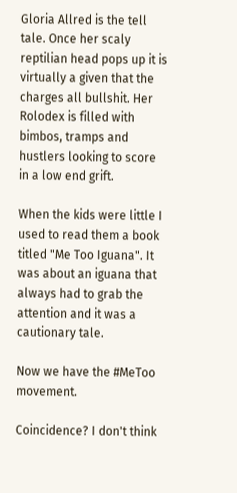Gloria Allred is the tell tale. Once her scaly reptilian head pops up it is virtually a given that the charges all bullshit. Her Rolodex is filled with bimbos, tramps and hustlers looking to score in a low end grift.

When the kids were little I used to read them a book titled "Me Too Iguana". It was about an iguana that always had to grab the attention and it was a cautionary tale.

Now we have the #MeToo movement.

Coincidence? I don't think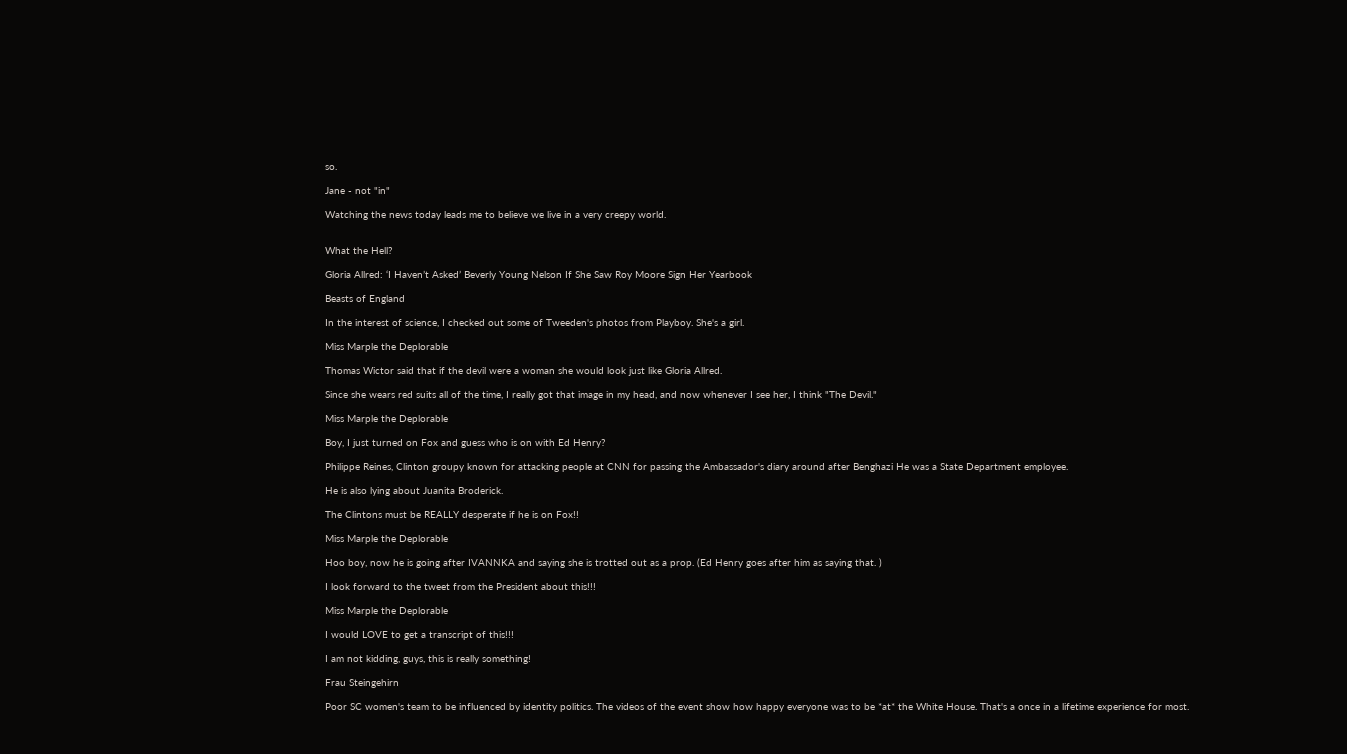so.

Jane - not "in"

Watching the news today leads me to believe we live in a very creepy world.


What the Hell?

Gloria Allred: ‘I Haven’t Asked’ Beverly Young Nelson If She Saw Roy Moore Sign Her Yearbook

Beasts of England

In the interest of science, I checked out some of Tweeden's photos from Playboy. She's a girl.

Miss Marple the Deplorable

Thomas Wictor said that if the devil were a woman she would look just like Gloria Allred.

Since she wears red suits all of the time, I really got that image in my head, and now whenever I see her, I think "The Devil."

Miss Marple the Deplorable

Boy, I just turned on Fox and guess who is on with Ed Henry?

Philippe Reines, Clinton groupy known for attacking people at CNN for passing the Ambassador's diary around after Benghazi He was a State Department employee.

He is also lying about Juanita Broderick.

The Clintons must be REALLY desperate if he is on Fox!!

Miss Marple the Deplorable

Hoo boy, now he is going after IVANNKA and saying she is trotted out as a prop. (Ed Henry goes after him as saying that. )

I look forward to the tweet from the President about this!!!

Miss Marple the Deplorable

I would LOVE to get a transcript of this!!!

I am not kidding, guys, this is really something!

Frau Steingehirn

Poor SC women's team to be influenced by identity politics. The videos of the event show how happy everyone was to be *at* the White House. That's a once in a lifetime experience for most.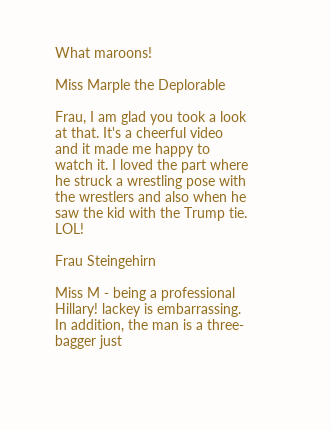What maroons!

Miss Marple the Deplorable

Frau, I am glad you took a look at that. It's a cheerful video and it made me happy to watch it. I loved the part where he struck a wrestling pose with the wrestlers and also when he saw the kid with the Trump tie. LOL!

Frau Steingehirn

Miss M - being a professional Hillary! lackey is embarrassing. In addition, the man is a three-bagger just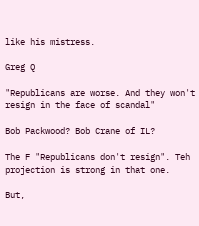like his mistress.

Greg Q

"Republicans are worse. And they won't resign in the face of scandal"

Bob Packwood? Bob Crane of IL?

The F "Republicans don't resign". Teh projection is strong in that one.

But,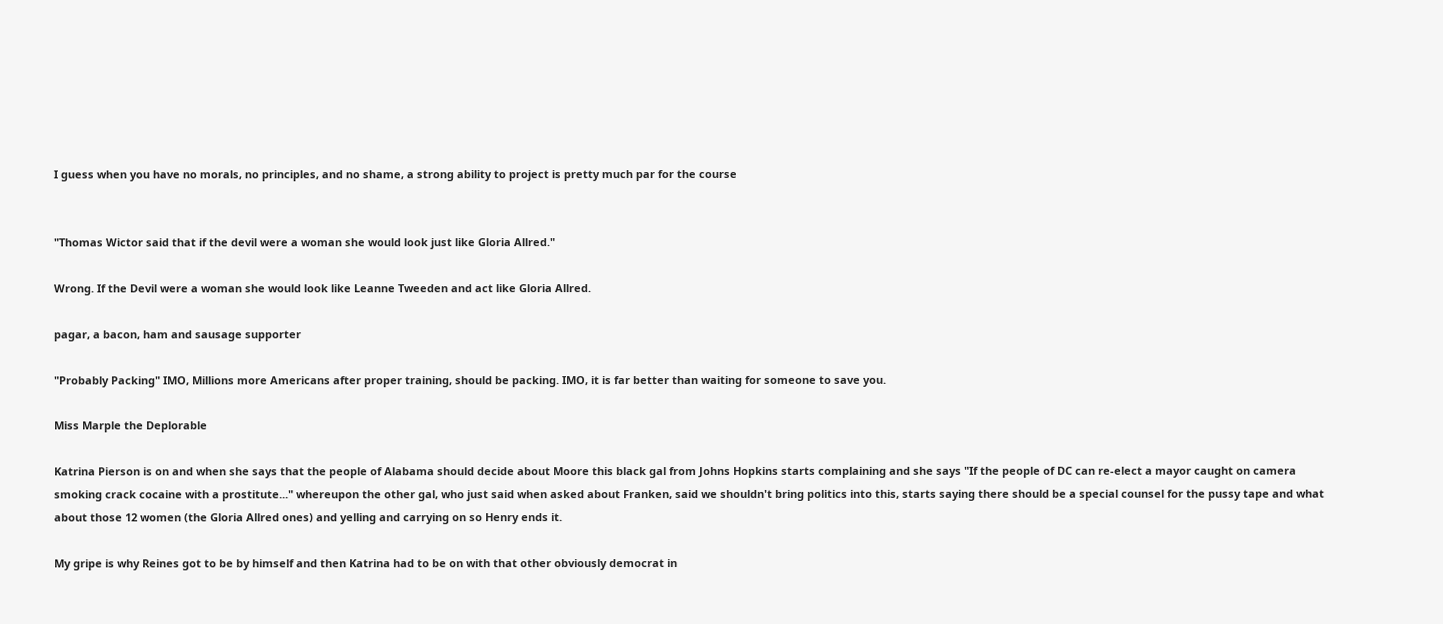I guess when you have no morals, no principles, and no shame, a strong ability to project is pretty much par for the course


"Thomas Wictor said that if the devil were a woman she would look just like Gloria Allred."

Wrong. If the Devil were a woman she would look like Leanne Tweeden and act like Gloria Allred.

pagar, a bacon, ham and sausage supporter

"Probably Packing" IMO, Millions more Americans after proper training, should be packing. IMO, it is far better than waiting for someone to save you.

Miss Marple the Deplorable

Katrina Pierson is on and when she says that the people of Alabama should decide about Moore this black gal from Johns Hopkins starts complaining and she says "If the people of DC can re-elect a mayor caught on camera smoking crack cocaine with a prostitute..." whereupon the other gal, who just said when asked about Franken, said we shouldn't bring politics into this, starts saying there should be a special counsel for the pussy tape and what about those 12 women (the Gloria Allred ones) and yelling and carrying on so Henry ends it.

My gripe is why Reines got to be by himself and then Katrina had to be on with that other obviously democrat in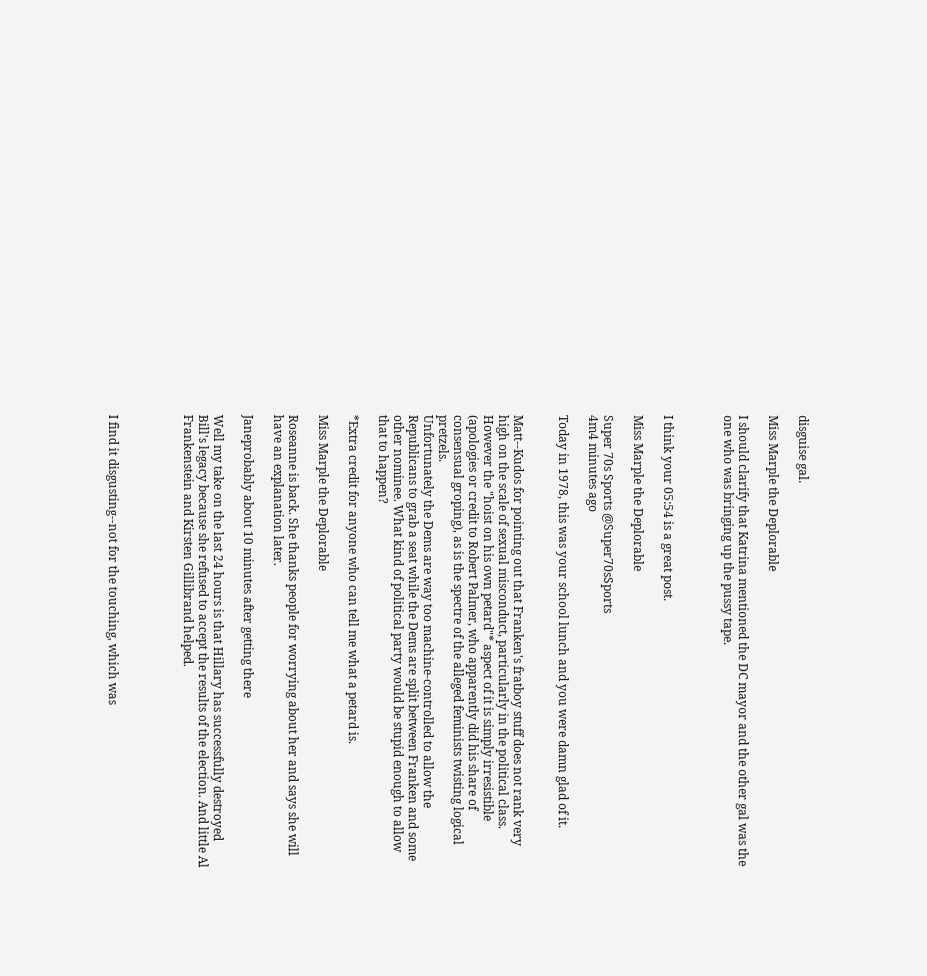disguise gal.

Miss Marple the Deplorable

I should clarify that Katrina mentioned the DC mayor and the other gal was the one who was bringing up the pussy tape.



I think your 05:54 is a great post.

Miss Marple the Deplorable

Super 70s Sports @Super70sSports
4m4 minutes ago

Today in 1978, this was your school lunch and you were damn glad of it.


Matt--Kudos for pointing out that Franken's fratboy stuff does not rank very high on the scale of sexual misconduct, particularly in the political class. However the "hoist on his own petard"* aspect of it is simply irresistible (apologies or credit to Robert Palmer, who apparently did his share of consensual groping), as is the spectre of the alleged feminists twisting logical pretzels.
Unfortunately the Dems are way too machine-controlled to allow the Republicans to grab a seat while the Dems are split between Franken and some other nominee. What kind of political party would be stupid enough to allow that to happen?

*Extra credit for anyone who can tell me what a petard is.

Miss Marple the Deplorable

Roseanne is back. She thanks people for worrying about her and says she will have an explanation later.

Janeprobably about 10 minutes after getting there

Well my take on the last 24 hours is that Hillary has successfully destroyed Bill's legacy because she refused to accept the results of the election. And little Al Frankenstein and Kirsten Gillibrand helped.




I find it disgusting--not for the touching, which was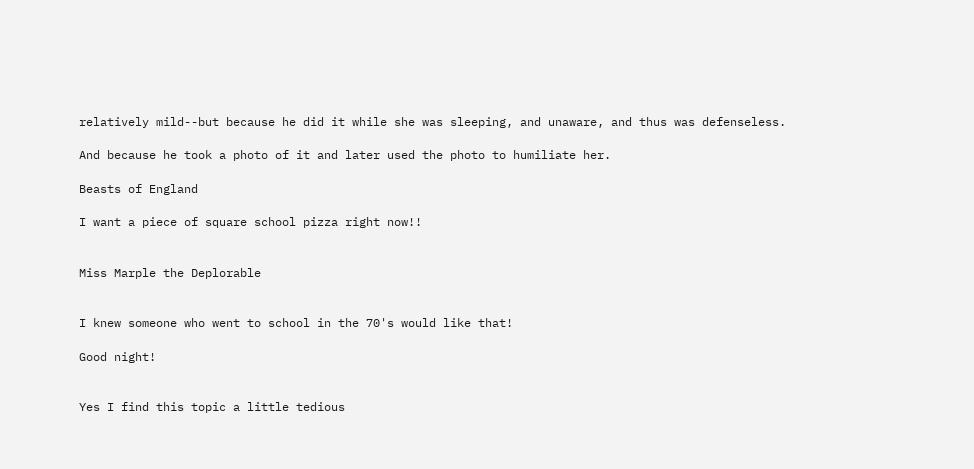relatively mild--but because he did it while she was sleeping, and unaware, and thus was defenseless.

And because he took a photo of it and later used the photo to humiliate her.

Beasts of England

I want a piece of square school pizza right now!!


Miss Marple the Deplorable


I knew someone who went to school in the 70's would like that!

Good night!


Yes I find this topic a little tedious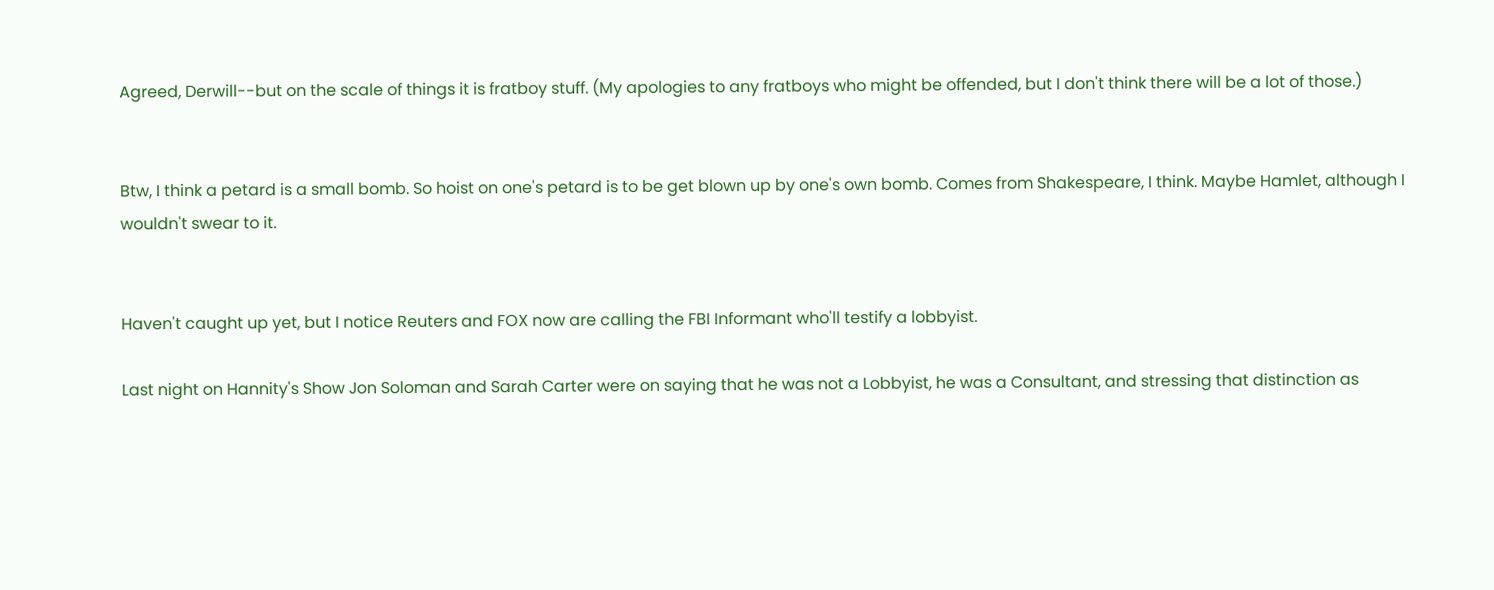Agreed, Derwill--but on the scale of things it is fratboy stuff. (My apologies to any fratboys who might be offended, but I don't think there will be a lot of those.)


Btw, I think a petard is a small bomb. So hoist on one's petard is to be get blown up by one's own bomb. Comes from Shakespeare, I think. Maybe Hamlet, although I wouldn't swear to it.


Haven't caught up yet, but I notice Reuters and FOX now are calling the FBI Informant who'll testify a lobbyist.

Last night on Hannity's Show Jon Soloman and Sarah Carter were on saying that he was not a Lobbyist, he was a Consultant, and stressing that distinction as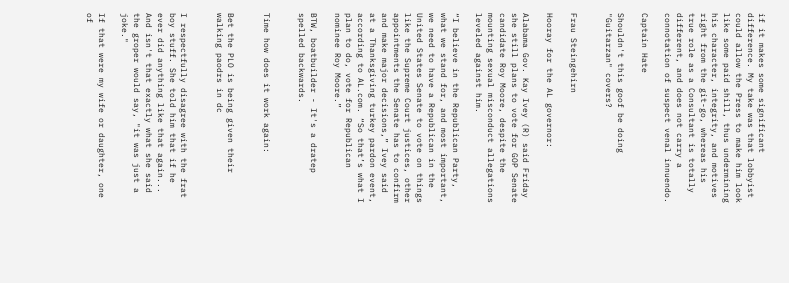if it makes some significant difference. My take was that lobbyist could allow the Press to make him look like some paid shill, thus undermining his character, integrity, and motives right from the git-go, whereas his true role as a Consultant is totally different, and does not carry a connotation of suspect venal innuendo.

Captain Hate

Shouldn't this goof be doing "Guitarzan" covers?


Frau Steingehirn

Hooray for the AL governor:

Alabama Gov. Kay Ivey (R) said Friday she still plans to vote for GOP Senate candidate Roy Moore, despite the mounting sexual misconduct allegations leveled against him.

“I believe in the Republican Party, what we stand for, and most important, we need to have a Republican in the United States Senate to vote on things like the Supreme Court justices, other appointments the Senate has to confirm and make major decisions,” Ivey said at a Thanksgiving turkey pardon event, according to AL.com. “So that’s what I plan to do, vote for Republican nominee Roy Moore.”

BTW, boatbuilder - It's a dratep spelled backwards.


Time how does it work again:


Bet the PLO is being given their walking paodrs in dc


I respectfully disagree with the frat boy stuff. She told him that if he ever did anything like that again... And isn't that exactly what she said the groper would say, "it was just a joke."

If that were my wife or daughter, one of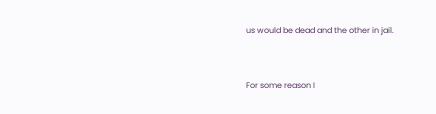us would be dead and the other in jail.


For some reason I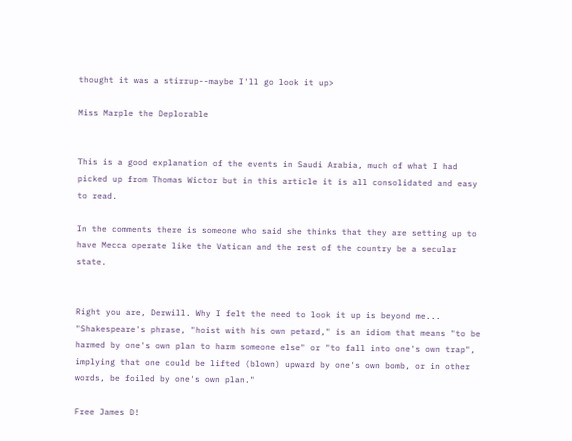thought it was a stirrup--maybe I'll go look it up>

Miss Marple the Deplorable


This is a good explanation of the events in Saudi Arabia, much of what I had picked up from Thomas Wictor but in this article it is all consolidated and easy to read.

In the comments there is someone who said she thinks that they are setting up to have Mecca operate like the Vatican and the rest of the country be a secular state.


Right you are, Derwill. Why I felt the need to look it up is beyond me...
"Shakespeare's phrase, "hoist with his own petard," is an idiom that means "to be harmed by one's own plan to harm someone else" or "to fall into one's own trap", implying that one could be lifted (blown) upward by one's own bomb, or in other words, be foiled by one's own plan."

Free James D!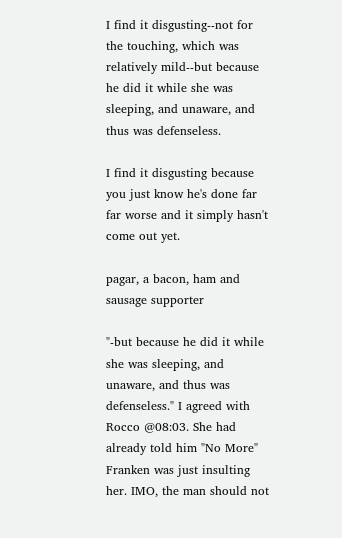I find it disgusting--not for the touching, which was relatively mild--but because he did it while she was sleeping, and unaware, and thus was defenseless.

I find it disgusting because you just know he's done far far worse and it simply hasn't come out yet.

pagar, a bacon, ham and sausage supporter

"-but because he did it while she was sleeping, and unaware, and thus was defenseless." I agreed with Rocco @08:03. She had already told him "No More"
Franken was just insulting her. IMO, the man should not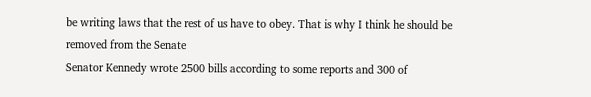be writing laws that the rest of us have to obey. That is why I think he should be removed from the Senate
Senator Kennedy wrote 2500 bills according to some reports and 300 of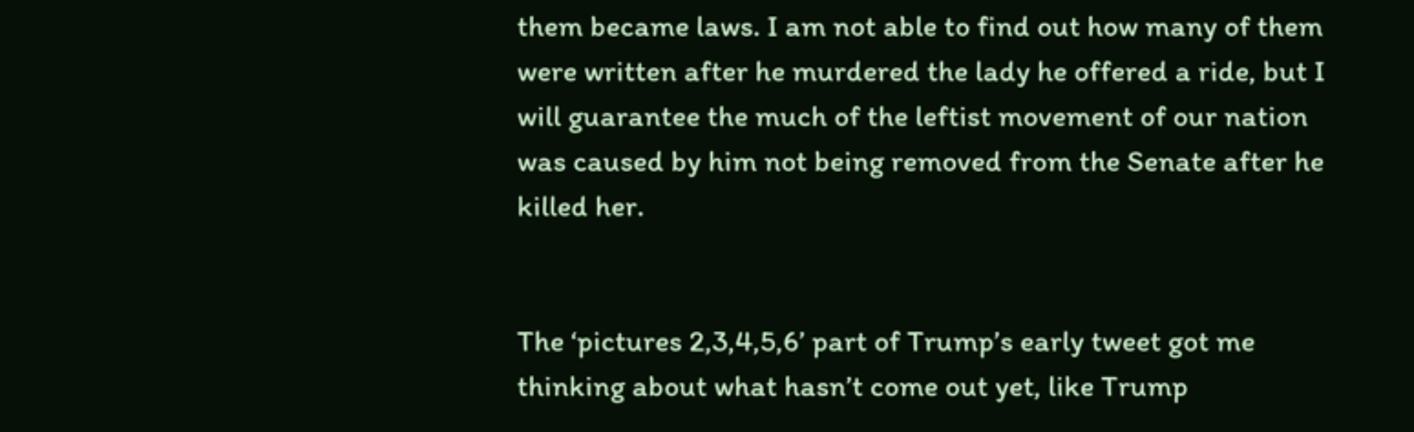them became laws. I am not able to find out how many of them were written after he murdered the lady he offered a ride, but I will guarantee the much of the leftist movement of our nation was caused by him not being removed from the Senate after he killed her.


The ‘pictures 2,3,4,5,6’ part of Trump’s early tweet got me thinking about what hasn’t come out yet, like Trump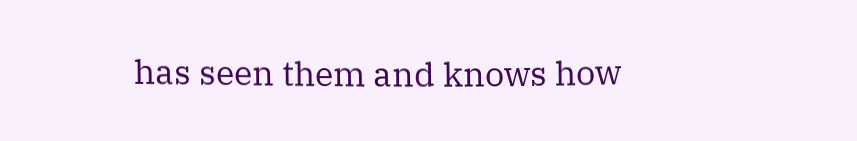has seen them and knows how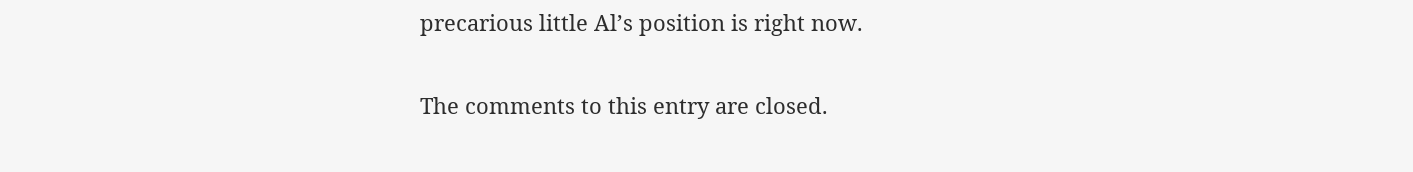precarious little Al’s position is right now.

The comments to this entry are closed.